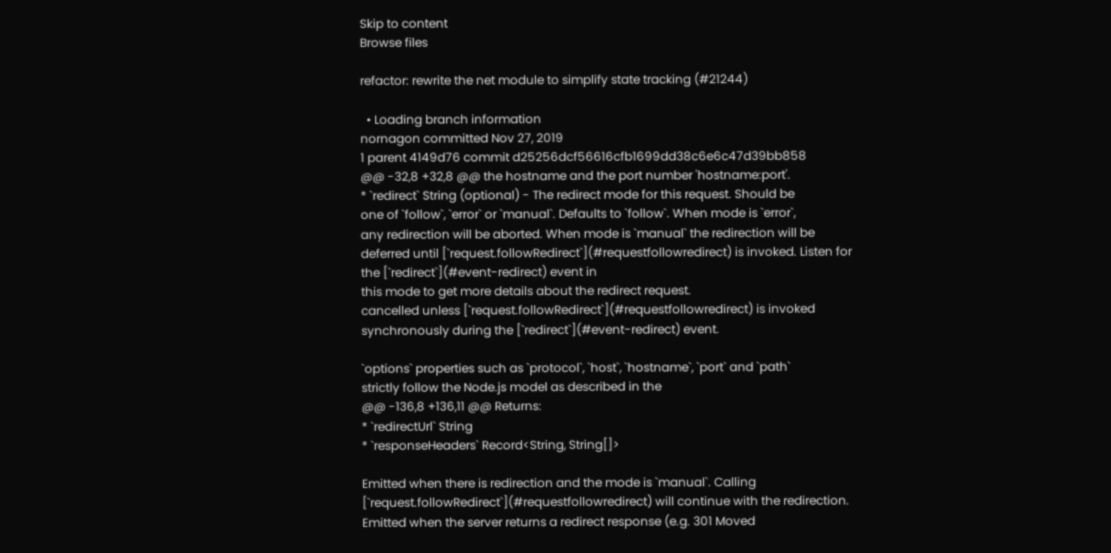Skip to content
Browse files

refactor: rewrite the net module to simplify state tracking (#21244)

  • Loading branch information
nornagon committed Nov 27, 2019
1 parent 4149d76 commit d25256dcf56616cfb1699dd38c6e6c47d39bb858
@@ -32,8 +32,8 @@ the hostname and the port number 'hostname:port'.
* `redirect` String (optional) - The redirect mode for this request. Should be
one of `follow`, `error` or `manual`. Defaults to `follow`. When mode is `error`,
any redirection will be aborted. When mode is `manual` the redirection will be
deferred until [`request.followRedirect`](#requestfollowredirect) is invoked. Listen for the [`redirect`](#event-redirect) event in
this mode to get more details about the redirect request.
cancelled unless [`request.followRedirect`](#requestfollowredirect) is invoked
synchronously during the [`redirect`](#event-redirect) event.

`options` properties such as `protocol`, `host`, `hostname`, `port` and `path`
strictly follow the Node.js model as described in the
@@ -136,8 +136,11 @@ Returns:
* `redirectUrl` String
* `responseHeaders` Record<String, String[]>

Emitted when there is redirection and the mode is `manual`. Calling
[`request.followRedirect`](#requestfollowredirect) will continue with the redirection.
Emitted when the server returns a redirect response (e.g. 301 Moved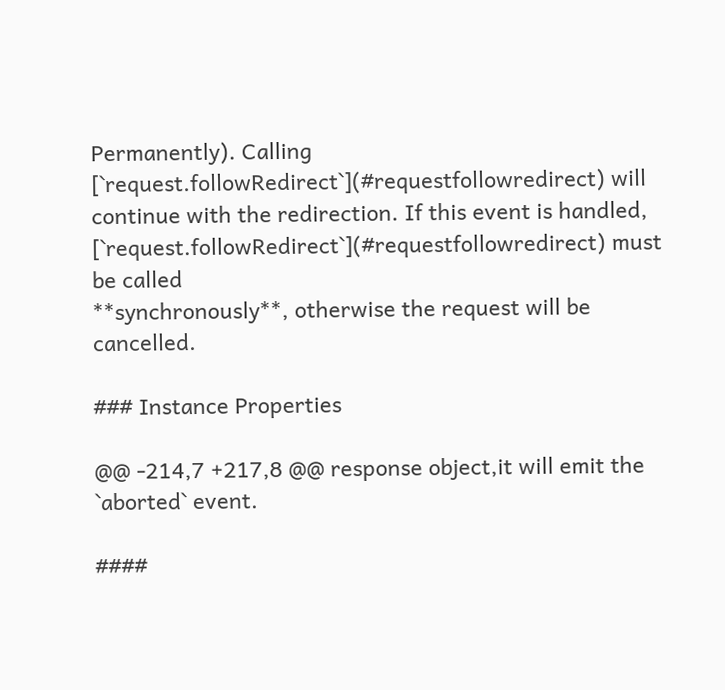Permanently). Calling [`request.followRedirect`](#requestfollowredirect) will
continue with the redirection. If this event is handled,
[`request.followRedirect`](#requestfollowredirect) must be called
**synchronously**, otherwise the request will be cancelled.

### Instance Properties

@@ -214,7 +217,8 @@ response object,it will emit the `aborted` event.

####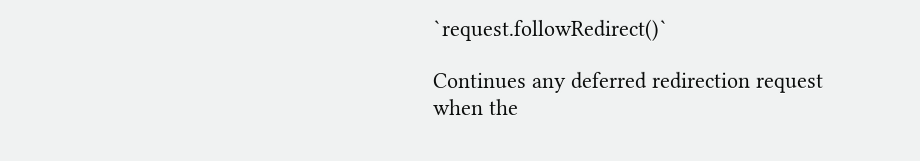`request.followRedirect()`

Continues any deferred redirection request when the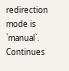redirection mode is `manual`.
Continues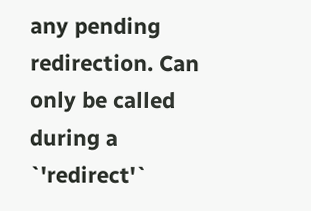any pending redirection. Can only be called during a `'redirect'`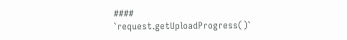#### `request.getUploadProgress()`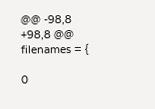@@ -98,8 +98,8 @@ filenames = {

0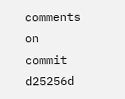comments on commit d25256d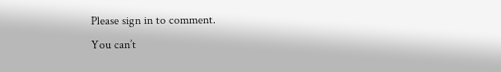Please sign in to comment.
You can’t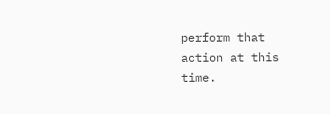perform that action at this time.